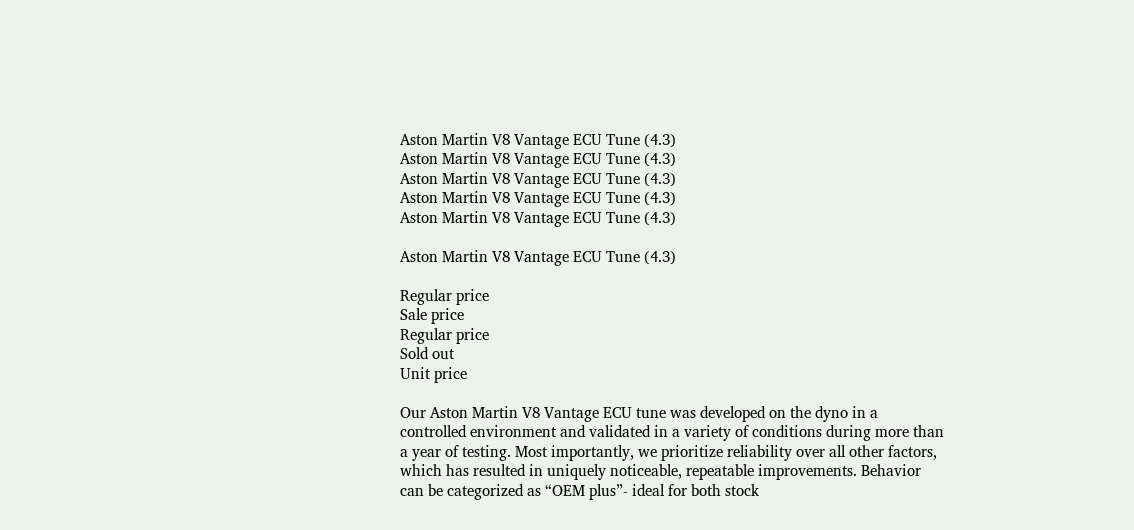Aston Martin V8 Vantage ECU Tune (4.3)
Aston Martin V8 Vantage ECU Tune (4.3)
Aston Martin V8 Vantage ECU Tune (4.3)
Aston Martin V8 Vantage ECU Tune (4.3)
Aston Martin V8 Vantage ECU Tune (4.3)

Aston Martin V8 Vantage ECU Tune (4.3)

Regular price
Sale price
Regular price
Sold out
Unit price

Our Aston Martin V8 Vantage ECU tune was developed on the dyno in a controlled environment and validated in a variety of conditions during more than a year of testing. Most importantly, we prioritize reliability over all other factors, which has resulted in uniquely noticeable, repeatable improvements. Behavior can be categorized as “OEM plus”- ideal for both stock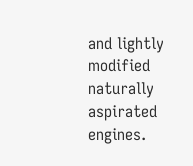and lightly modified naturally aspirated engines.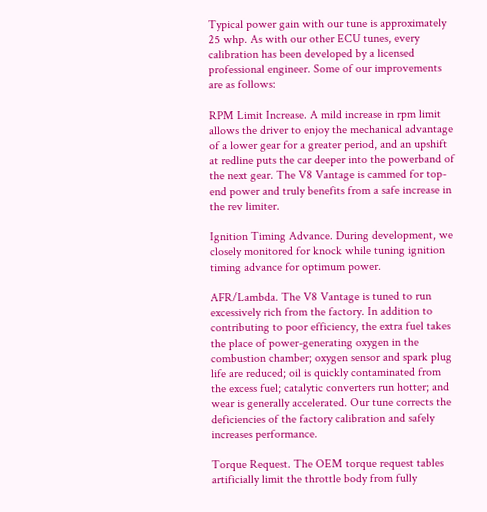Typical power gain with our tune is approximately 25 whp. As with our other ECU tunes, every calibration has been developed by a licensed professional engineer. Some of our improvements are as follows:

RPM Limit Increase. A mild increase in rpm limit allows the driver to enjoy the mechanical advantage of a lower gear for a greater period, and an upshift at redline puts the car deeper into the powerband of the next gear. The V8 Vantage is cammed for top-end power and truly benefits from a safe increase in the rev limiter.

Ignition Timing Advance. During development, we closely monitored for knock while tuning ignition timing advance for optimum power.

AFR/Lambda. The V8 Vantage is tuned to run excessively rich from the factory. In addition to contributing to poor efficiency, the extra fuel takes the place of power-generating oxygen in the combustion chamber; oxygen sensor and spark plug life are reduced; oil is quickly contaminated from the excess fuel; catalytic converters run hotter; and wear is generally accelerated. Our tune corrects the deficiencies of the factory calibration and safely increases performance.

Torque Request. The OEM torque request tables artificially limit the throttle body from fully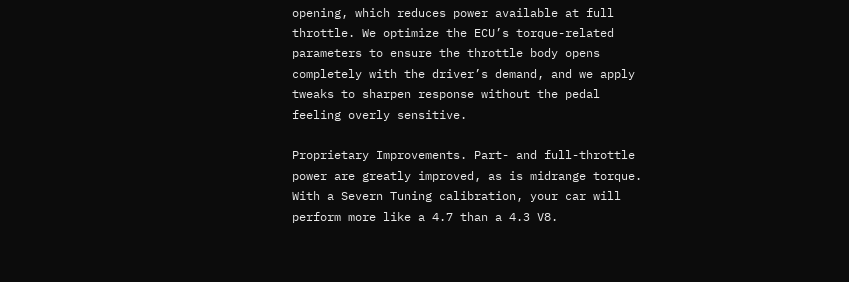opening, which reduces power available at full throttle. We optimize the ECU’s torque-related parameters to ensure the throttle body opens completely with the driver’s demand, and we apply tweaks to sharpen response without the pedal feeling overly sensitive.

Proprietary Improvements. Part- and full-throttle power are greatly improved, as is midrange torque. With a Severn Tuning calibration, your car will perform more like a 4.7 than a 4.3 V8.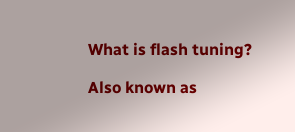What is flash tuning?

Also known as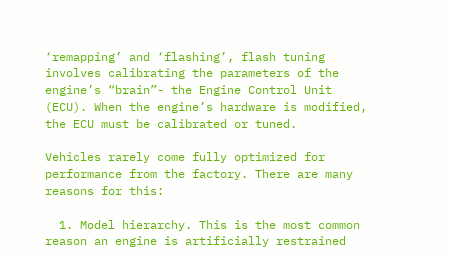‘remapping’ and ‘flashing’, flash tuning involves calibrating the parameters of the engine’s “brain”- the Engine Control Unit (ECU). When the engine’s hardware is modified, the ECU must be calibrated or tuned.

Vehicles rarely come fully optimized for performance from the factory. There are many reasons for this:

  1. Model hierarchy. This is the most common reason an engine is artificially restrained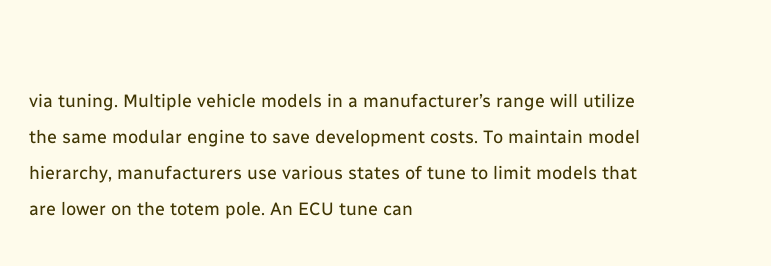via tuning. Multiple vehicle models in a manufacturer’s range will utilize the same modular engine to save development costs. To maintain model hierarchy, manufacturers use various states of tune to limit models that are lower on the totem pole. An ECU tune can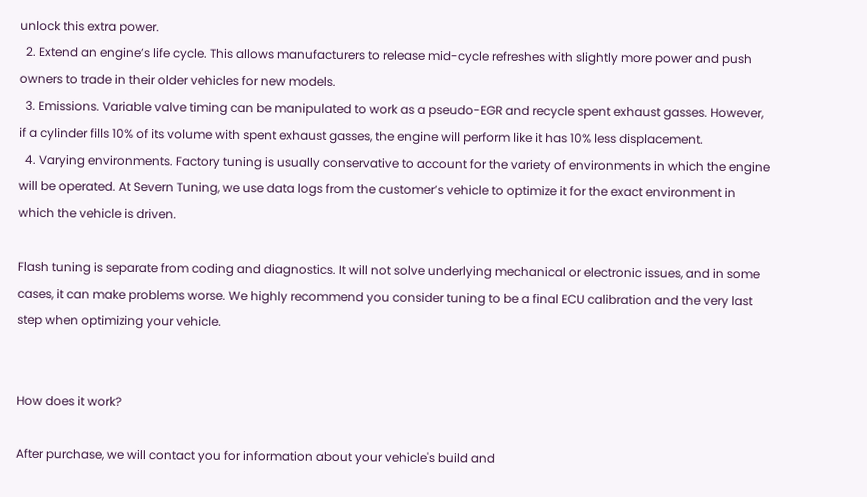unlock this extra power.
  2. Extend an engine’s life cycle. This allows manufacturers to release mid-cycle refreshes with slightly more power and push owners to trade in their older vehicles for new models.
  3. Emissions. Variable valve timing can be manipulated to work as a pseudo-EGR and recycle spent exhaust gasses. However, if a cylinder fills 10% of its volume with spent exhaust gasses, the engine will perform like it has 10% less displacement.
  4. Varying environments. Factory tuning is usually conservative to account for the variety of environments in which the engine will be operated. At Severn Tuning, we use data logs from the customer’s vehicle to optimize it for the exact environment in which the vehicle is driven.

Flash tuning is separate from coding and diagnostics. It will not solve underlying mechanical or electronic issues, and in some cases, it can make problems worse. We highly recommend you consider tuning to be a final ECU calibration and the very last step when optimizing your vehicle.


How does it work?

After purchase, we will contact you for information about your vehicle's build and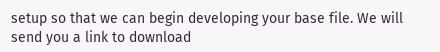setup so that we can begin developing your base file. We will send you a link to download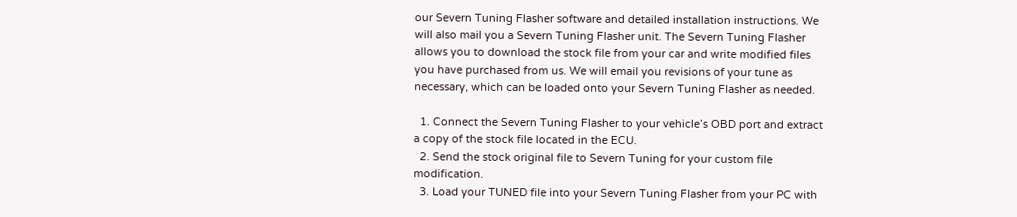our Severn Tuning Flasher software and detailed installation instructions. We will also mail you a Severn Tuning Flasher unit. The Severn Tuning Flasher allows you to download the stock file from your car and write modified files you have purchased from us. We will email you revisions of your tune as necessary, which can be loaded onto your Severn Tuning Flasher as needed.

  1. Connect the Severn Tuning Flasher to your vehicle’s OBD port and extract a copy of the stock file located in the ECU.
  2. Send the stock original file to Severn Tuning for your custom file modification.
  3. Load your TUNED file into your Severn Tuning Flasher from your PC with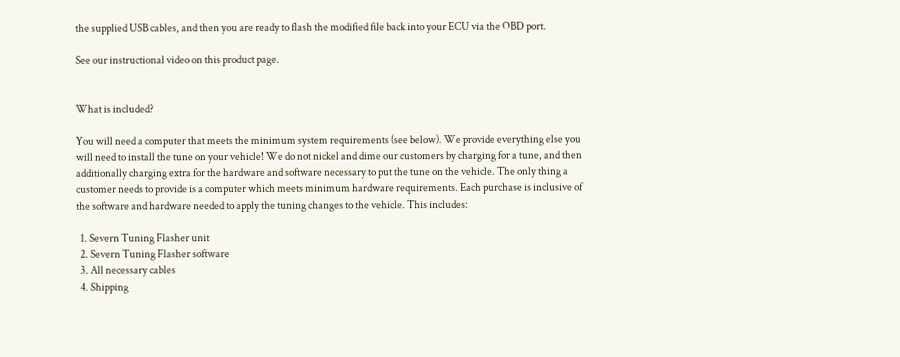the supplied USB cables, and then you are ready to flash the modified file back into your ECU via the OBD port.

See our instructional video on this product page.


What is included?

You will need a computer that meets the minimum system requirements (see below). We provide everything else you will need to install the tune on your vehicle! We do not nickel and dime our customers by charging for a tune, and then additionally charging extra for the hardware and software necessary to put the tune on the vehicle. The only thing a customer needs to provide is a computer which meets minimum hardware requirements. Each purchase is inclusive of the software and hardware needed to apply the tuning changes to the vehicle. This includes:

  1. Severn Tuning Flasher unit
  2. Severn Tuning Flasher software
  3. All necessary cables
  4. Shipping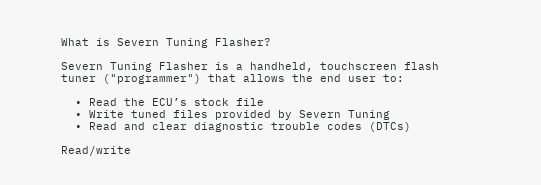What is Severn Tuning Flasher?

Severn Tuning Flasher is a handheld, touchscreen flash tuner ("programmer") that allows the end user to:

  • Read the ECU’s stock file
  • Write tuned files provided by Severn Tuning
  • Read and clear diagnostic trouble codes (DTCs)

Read/write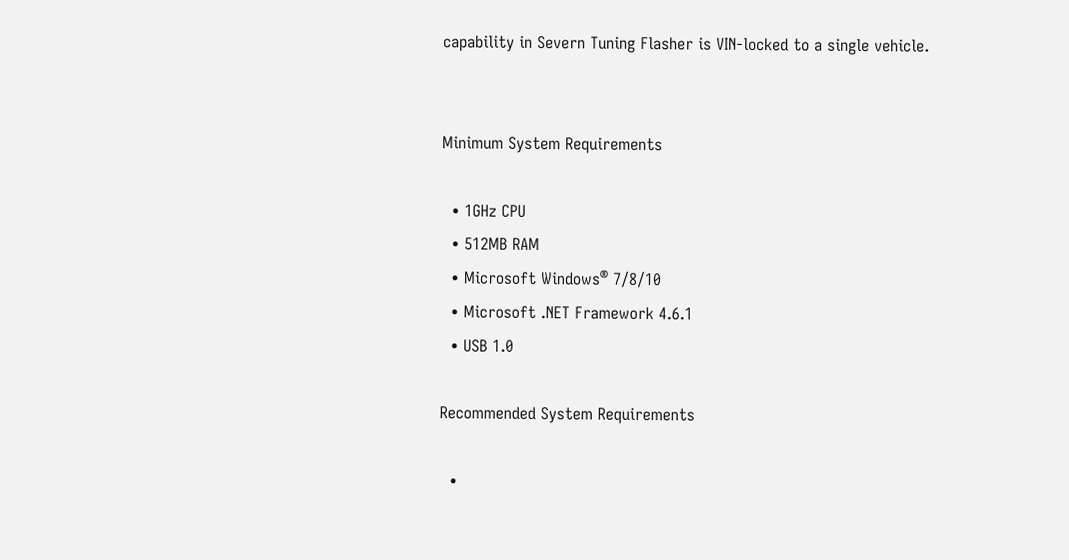capability in Severn Tuning Flasher is VIN-locked to a single vehicle.


Minimum System Requirements

  • 1GHz CPU
  • 512MB RAM
  • Microsoft Windows® 7/8/10
  • Microsoft .NET Framework 4.6.1
  • USB 1.0

Recommended System Requirements

  •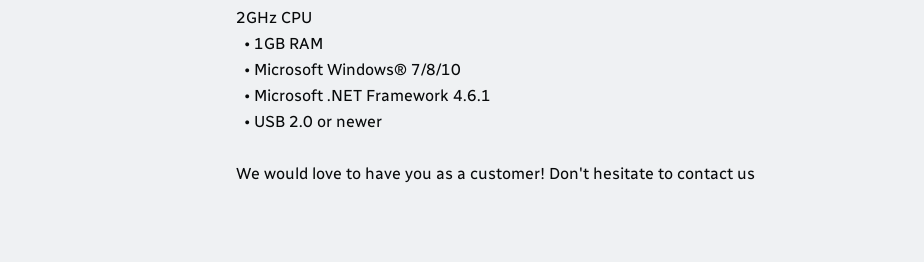2GHz CPU
  • 1GB RAM
  • Microsoft Windows® 7/8/10
  • Microsoft .NET Framework 4.6.1
  • USB 2.0 or newer

We would love to have you as a customer! Don't hesitate to contact us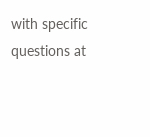with specific questions at